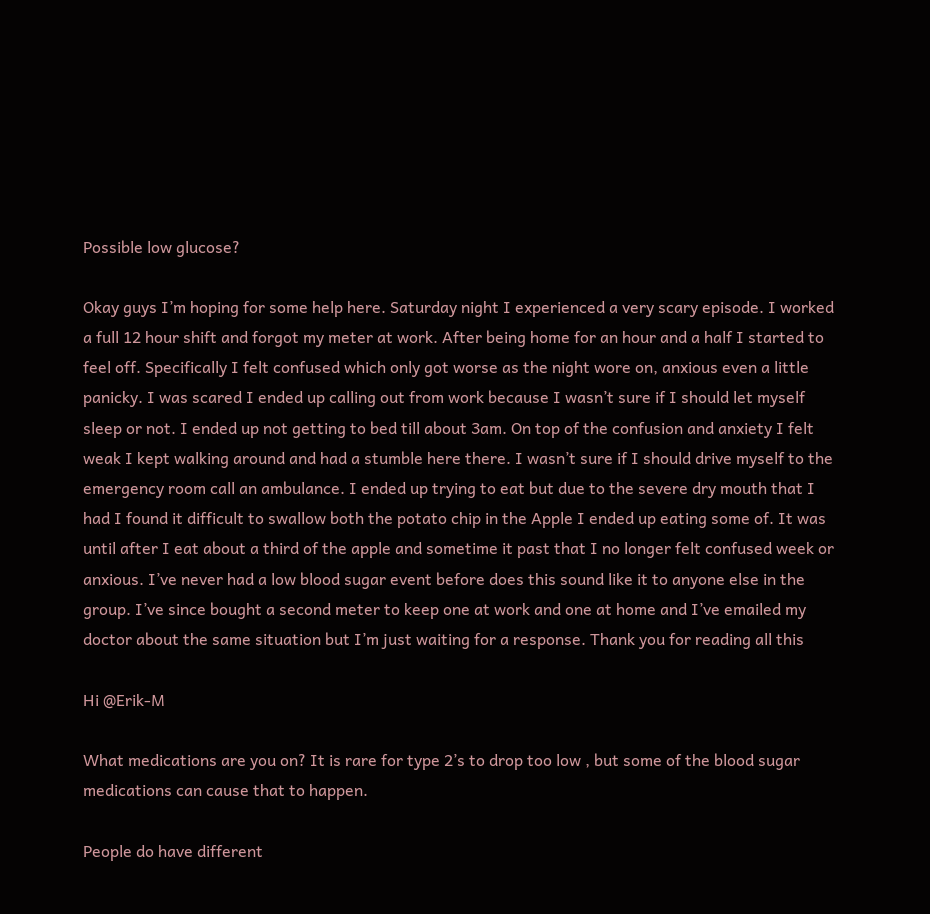Possible low glucose?

Okay guys I’m hoping for some help here. Saturday night I experienced a very scary episode. I worked a full 12 hour shift and forgot my meter at work. After being home for an hour and a half I started to feel off. Specifically I felt confused which only got worse as the night wore on, anxious even a little panicky. I was scared I ended up calling out from work because I wasn’t sure if I should let myself sleep or not. I ended up not getting to bed till about 3am. On top of the confusion and anxiety I felt weak I kept walking around and had a stumble here there. I wasn’t sure if I should drive myself to the emergency room call an ambulance. I ended up trying to eat but due to the severe dry mouth that I had I found it difficult to swallow both the potato chip in the Apple I ended up eating some of. It was until after I eat about a third of the apple and sometime it past that I no longer felt confused week or anxious. I’ve never had a low blood sugar event before does this sound like it to anyone else in the group. I’ve since bought a second meter to keep one at work and one at home and I’ve emailed my doctor about the same situation but I’m just waiting for a response. Thank you for reading all this

Hi @Erik-M

What medications are you on? It is rare for type 2’s to drop too low , but some of the blood sugar medications can cause that to happen.

People do have different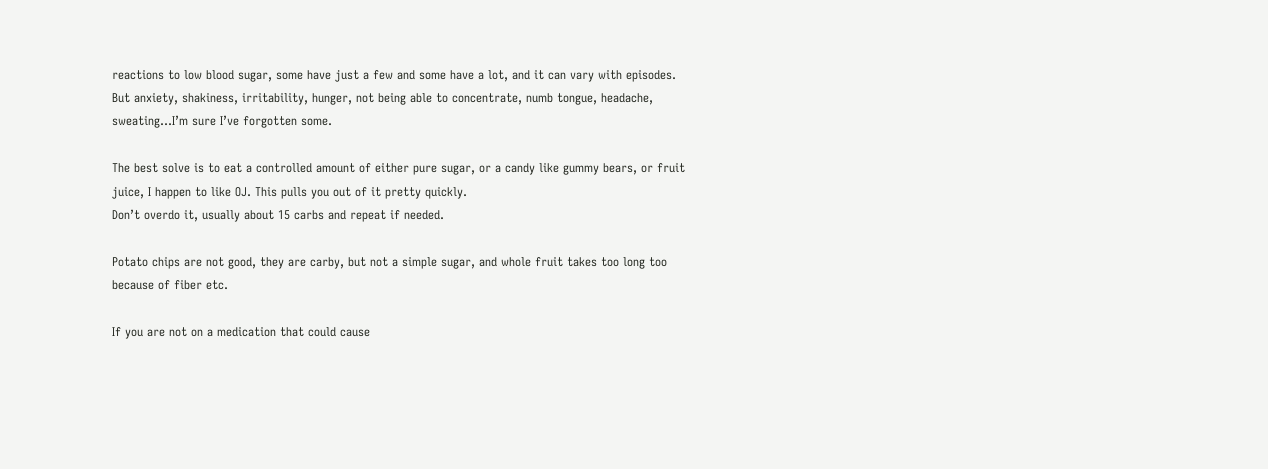reactions to low blood sugar, some have just a few and some have a lot, and it can vary with episodes. But anxiety, shakiness, irritability, hunger, not being able to concentrate, numb tongue, headache, sweating…I’m sure I’ve forgotten some.

The best solve is to eat a controlled amount of either pure sugar, or a candy like gummy bears, or fruit juice, I happen to like OJ. This pulls you out of it pretty quickly.
Don’t overdo it, usually about 15 carbs and repeat if needed.

Potato chips are not good, they are carby, but not a simple sugar, and whole fruit takes too long too because of fiber etc.

If you are not on a medication that could cause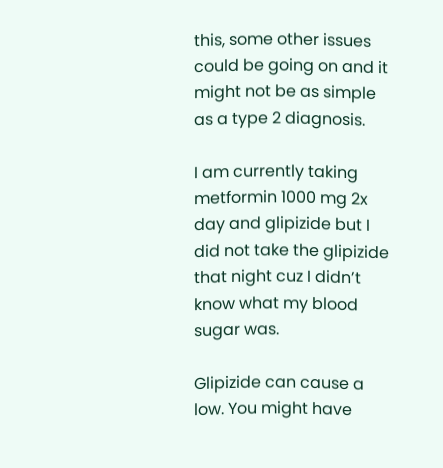this, some other issues could be going on and it might not be as simple as a type 2 diagnosis.

I am currently taking metformin 1000 mg 2x day and glipizide but I did not take the glipizide that night cuz I didn’t know what my blood sugar was.

Glipizide can cause a low. You might have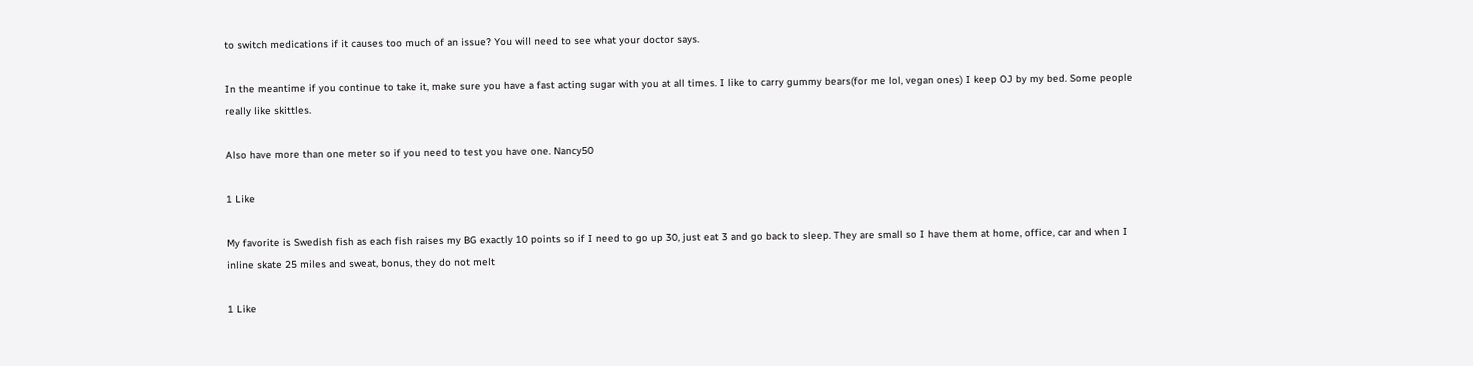to switch medications if it causes too much of an issue? You will need to see what your doctor says.

In the meantime if you continue to take it, make sure you have a fast acting sugar with you at all times. I like to carry gummy bears(for me lol, vegan ones) I keep OJ by my bed. Some people really like skittles.

Also have more than one meter so if you need to test you have one. Nancy50

1 Like

My favorite is Swedish fish as each fish raises my BG exactly 10 points so if I need to go up 30, just eat 3 and go back to sleep. They are small so I have them at home, office, car and when I inline skate 25 miles and sweat, bonus, they do not melt

1 Like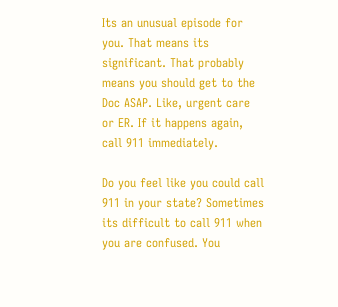Its an unusual episode for you. That means its significant. That probably means you should get to the Doc ASAP. Like, urgent care or ER. If it happens again, call 911 immediately.

Do you feel like you could call 911 in your state? Sometimes its difficult to call 911 when you are confused. You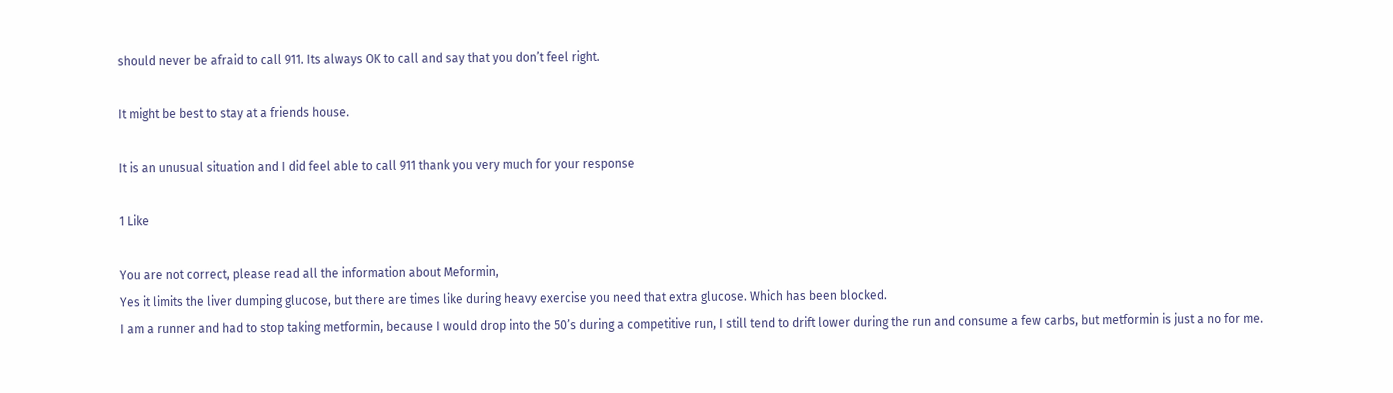should never be afraid to call 911. Its always OK to call and say that you don’t feel right.

It might be best to stay at a friends house.

It is an unusual situation and I did feel able to call 911 thank you very much for your response

1 Like

You are not correct, please read all the information about Meformin,
Yes it limits the liver dumping glucose, but there are times like during heavy exercise you need that extra glucose. Which has been blocked.
I am a runner and had to stop taking metformin, because I would drop into the 50’s during a competitive run, I still tend to drift lower during the run and consume a few carbs, but metformin is just a no for me.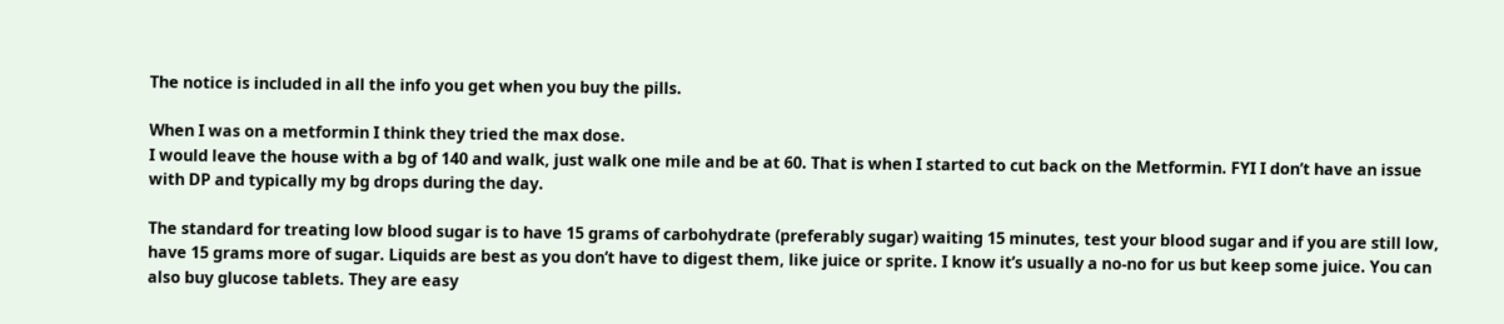The notice is included in all the info you get when you buy the pills.

When I was on a metformin I think they tried the max dose.
I would leave the house with a bg of 140 and walk, just walk one mile and be at 60. That is when I started to cut back on the Metformin. FYI I don’t have an issue with DP and typically my bg drops during the day.

The standard for treating low blood sugar is to have 15 grams of carbohydrate (preferably sugar) waiting 15 minutes, test your blood sugar and if you are still low, have 15 grams more of sugar. Liquids are best as you don’t have to digest them, like juice or sprite. I know it’s usually a no-no for us but keep some juice. You can also buy glucose tablets. They are easy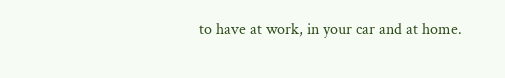to have at work, in your car and at home.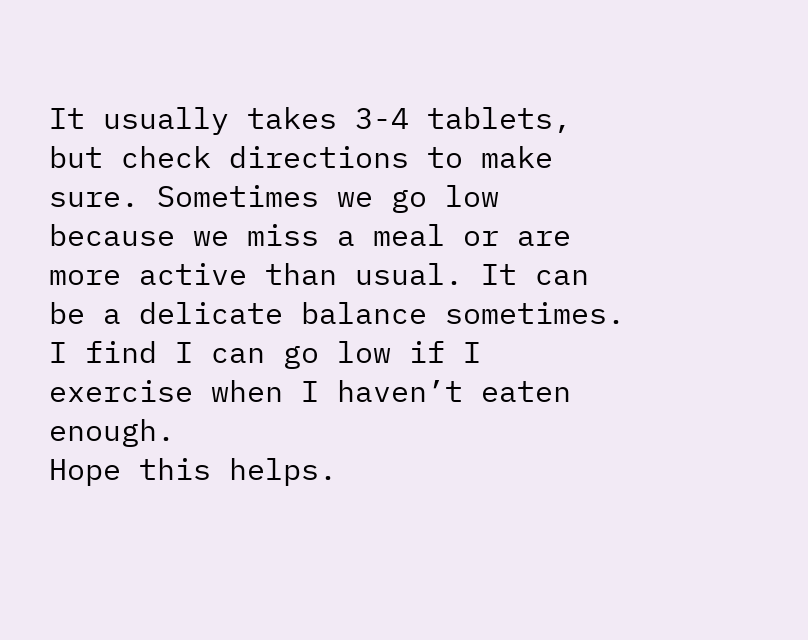It usually takes 3-4 tablets, but check directions to make sure. Sometimes we go low because we miss a meal or are more active than usual. It can be a delicate balance sometimes. I find I can go low if I exercise when I haven’t eaten enough.
Hope this helps.